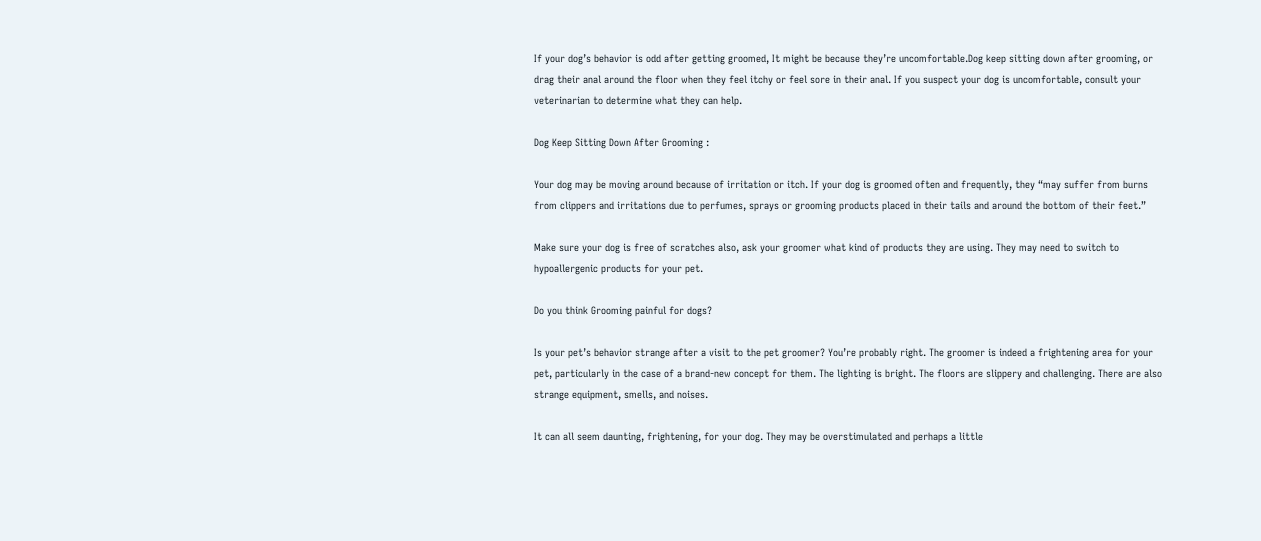If your dog’s behavior is odd after getting groomed, It might be because they’re uncomfortable.Dog keep sitting down after grooming, or drag their anal around the floor when they feel itchy or feel sore in their anal. If you suspect your dog is uncomfortable, consult your veterinarian to determine what they can help.

Dog Keep Sitting Down After Grooming :

Your dog may be moving around because of irritation or itch. If your dog is groomed often and frequently, they “may suffer from burns from clippers and irritations due to perfumes, sprays or grooming products placed in their tails and around the bottom of their feet.”

Make sure your dog is free of scratches also, ask your groomer what kind of products they are using. They may need to switch to hypoallergenic products for your pet.

Do you think Grooming painful for dogs?

Is your pet’s behavior strange after a visit to the pet groomer? You’re probably right. The groomer is indeed a frightening area for your pet, particularly in the case of a brand-new concept for them. The lighting is bright. The floors are slippery and challenging. There are also strange equipment, smells, and noises.

It can all seem daunting, frightening, for your dog. They may be overstimulated and perhaps a little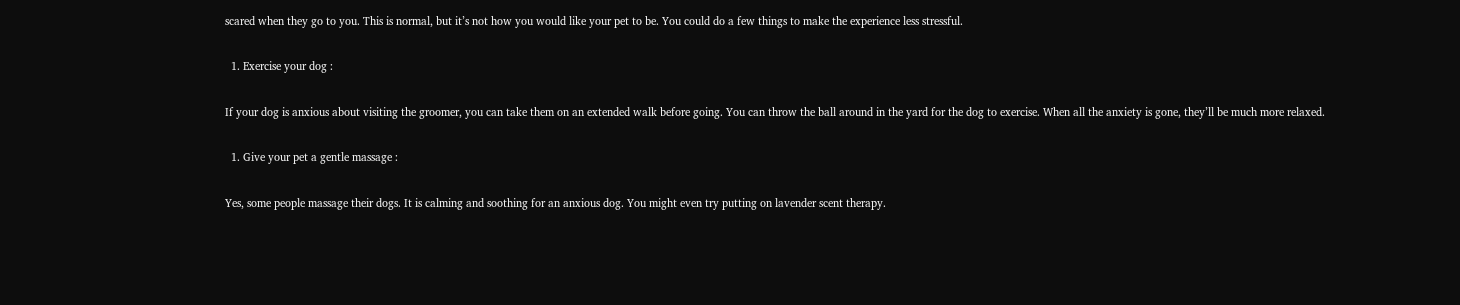scared when they go to you. This is normal, but it’s not how you would like your pet to be. You could do a few things to make the experience less stressful.

  1. Exercise your dog :

If your dog is anxious about visiting the groomer, you can take them on an extended walk before going. You can throw the ball around in the yard for the dog to exercise. When all the anxiety is gone, they’ll be much more relaxed.

  1. Give your pet a gentle massage :

Yes, some people massage their dogs. It is calming and soothing for an anxious dog. You might even try putting on lavender scent therapy.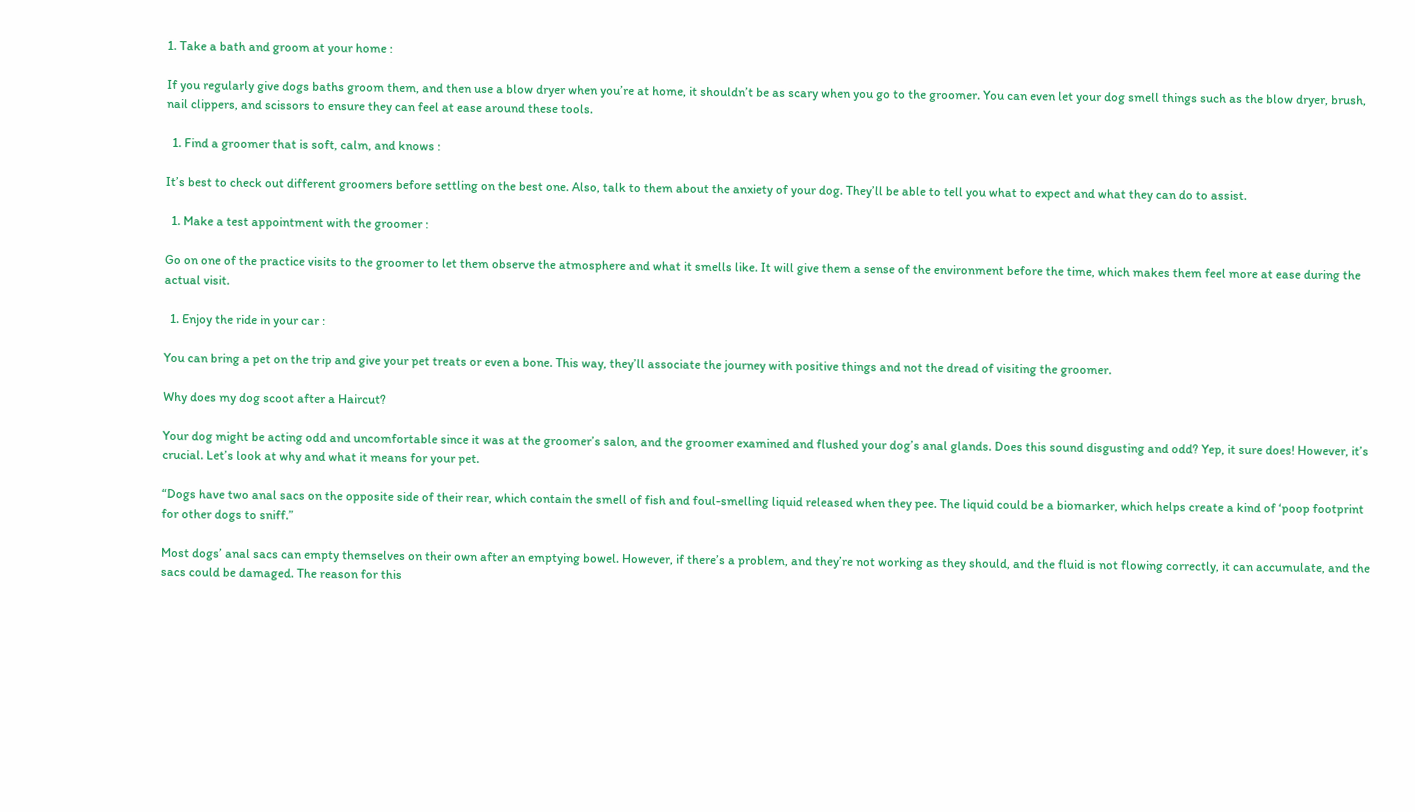1. Take a bath and groom at your home :

If you regularly give dogs baths groom them, and then use a blow dryer when you’re at home, it shouldn’t be as scary when you go to the groomer. You can even let your dog smell things such as the blow dryer, brush, nail clippers, and scissors to ensure they can feel at ease around these tools.

  1. Find a groomer that is soft, calm, and knows :

It’s best to check out different groomers before settling on the best one. Also, talk to them about the anxiety of your dog. They’ll be able to tell you what to expect and what they can do to assist.

  1. Make a test appointment with the groomer :

Go on one of the practice visits to the groomer to let them observe the atmosphere and what it smells like. It will give them a sense of the environment before the time, which makes them feel more at ease during the actual visit.

  1. Enjoy the ride in your car :

You can bring a pet on the trip and give your pet treats or even a bone. This way, they’ll associate the journey with positive things and not the dread of visiting the groomer.

Why does my dog scoot after a Haircut?

Your dog might be acting odd and uncomfortable since it was at the groomer’s salon, and the groomer examined and flushed your dog’s anal glands. Does this sound disgusting and odd? Yep, it sure does! However, it’s crucial. Let’s look at why and what it means for your pet.

“Dogs have two anal sacs on the opposite side of their rear, which contain the smell of fish and foul-smelling liquid released when they pee. The liquid could be a biomarker, which helps create a kind of ‘poop footprint for other dogs to sniff.”

Most dogs’ anal sacs can empty themselves on their own after an emptying bowel. However, if there’s a problem, and they’re not working as they should, and the fluid is not flowing correctly, it can accumulate, and the sacs could be damaged. The reason for this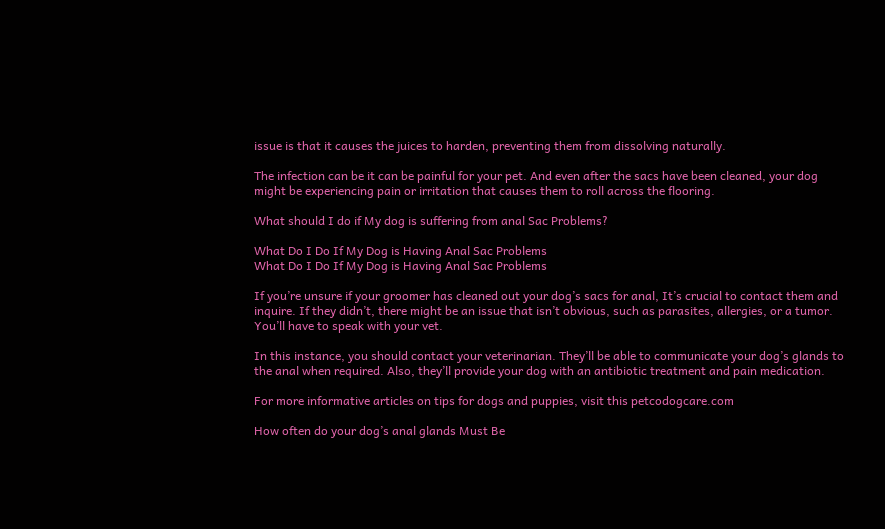issue is that it causes the juices to harden, preventing them from dissolving naturally.

The infection can be it can be painful for your pet. And even after the sacs have been cleaned, your dog might be experiencing pain or irritation that causes them to roll across the flooring.

What should I do if My dog is suffering from anal Sac Problems?

What Do I Do If My Dog is Having Anal Sac Problems
What Do I Do If My Dog is Having Anal Sac Problems

If you’re unsure if your groomer has cleaned out your dog’s sacs for anal, It’s crucial to contact them and inquire. If they didn’t, there might be an issue that isn’t obvious, such as parasites, allergies, or a tumor. You’ll have to speak with your vet.

In this instance, you should contact your veterinarian. They’ll be able to communicate your dog’s glands to the anal when required. Also, they’ll provide your dog with an antibiotic treatment and pain medication.

For more informative articles on tips for dogs and puppies, visit this petcodogcare.com

How often do your dog’s anal glands Must Be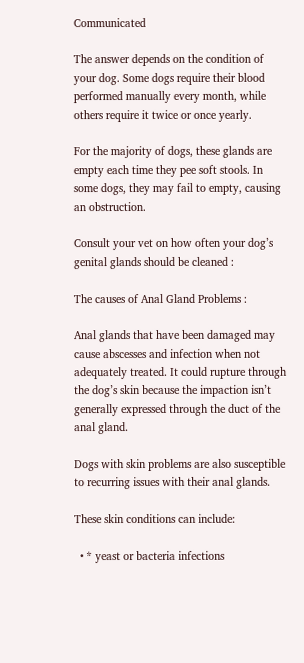Communicated

The answer depends on the condition of your dog. Some dogs require their blood performed manually every month, while others require it twice or once yearly.

For the majority of dogs, these glands are empty each time they pee soft stools. In some dogs, they may fail to empty, causing an obstruction.

Consult your vet on how often your dog’s genital glands should be cleaned :

The causes of Anal Gland Problems :

Anal glands that have been damaged may cause abscesses and infection when not adequately treated. It could rupture through the dog’s skin because the impaction isn’t generally expressed through the duct of the anal gland.

Dogs with skin problems are also susceptible to recurring issues with their anal glands.

These skin conditions can include:

  • * yeast or bacteria infections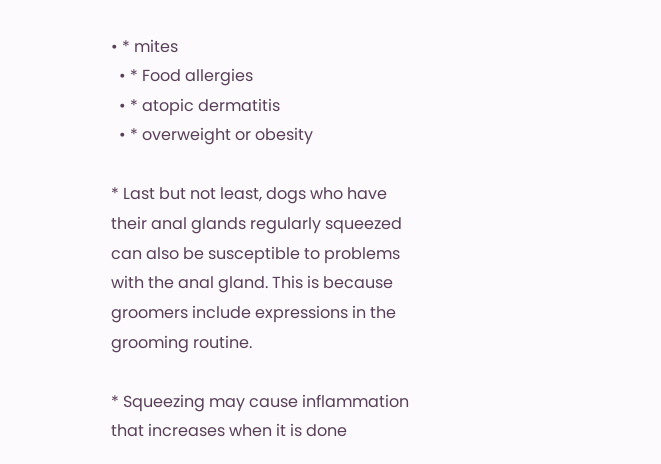• * mites
  • * Food allergies
  • * atopic dermatitis
  • * overweight or obesity

* Last but not least, dogs who have their anal glands regularly squeezed can also be susceptible to problems with the anal gland. This is because groomers include expressions in the grooming routine.

* Squeezing may cause inflammation that increases when it is done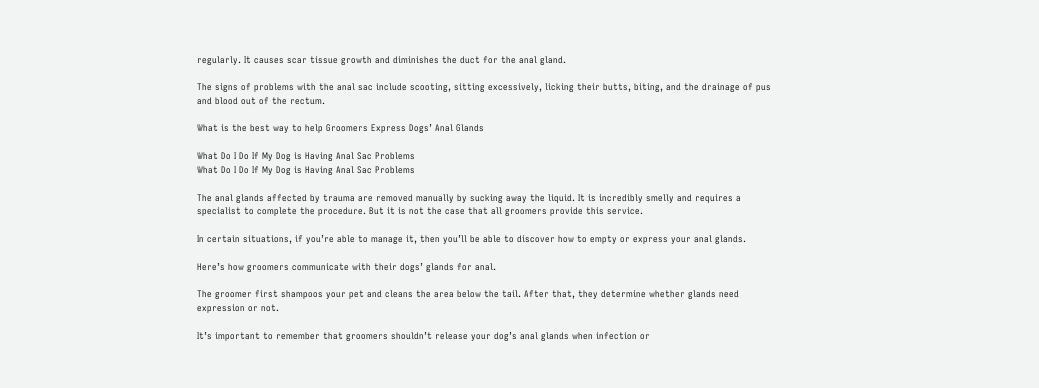regularly. It causes scar tissue growth and diminishes the duct for the anal gland.

The signs of problems with the anal sac include scooting, sitting excessively, licking their butts, biting, and the drainage of pus and blood out of the rectum.

What is the best way to help Groomers Express Dogs’ Anal Glands

What Do I Do If My Dog is Having Anal Sac Problems
What Do I Do If My Dog is Having Anal Sac Problems

The anal glands affected by trauma are removed manually by sucking away the liquid. It is incredibly smelly and requires a specialist to complete the procedure. But it is not the case that all groomers provide this service.

In certain situations, if you’re able to manage it, then you’ll be able to discover how to empty or express your anal glands.

Here’s how groomers communicate with their dogs’ glands for anal.

The groomer first shampoos your pet and cleans the area below the tail. After that, they determine whether glands need expression or not.

It’s important to remember that groomers shouldn’t release your dog’s anal glands when infection or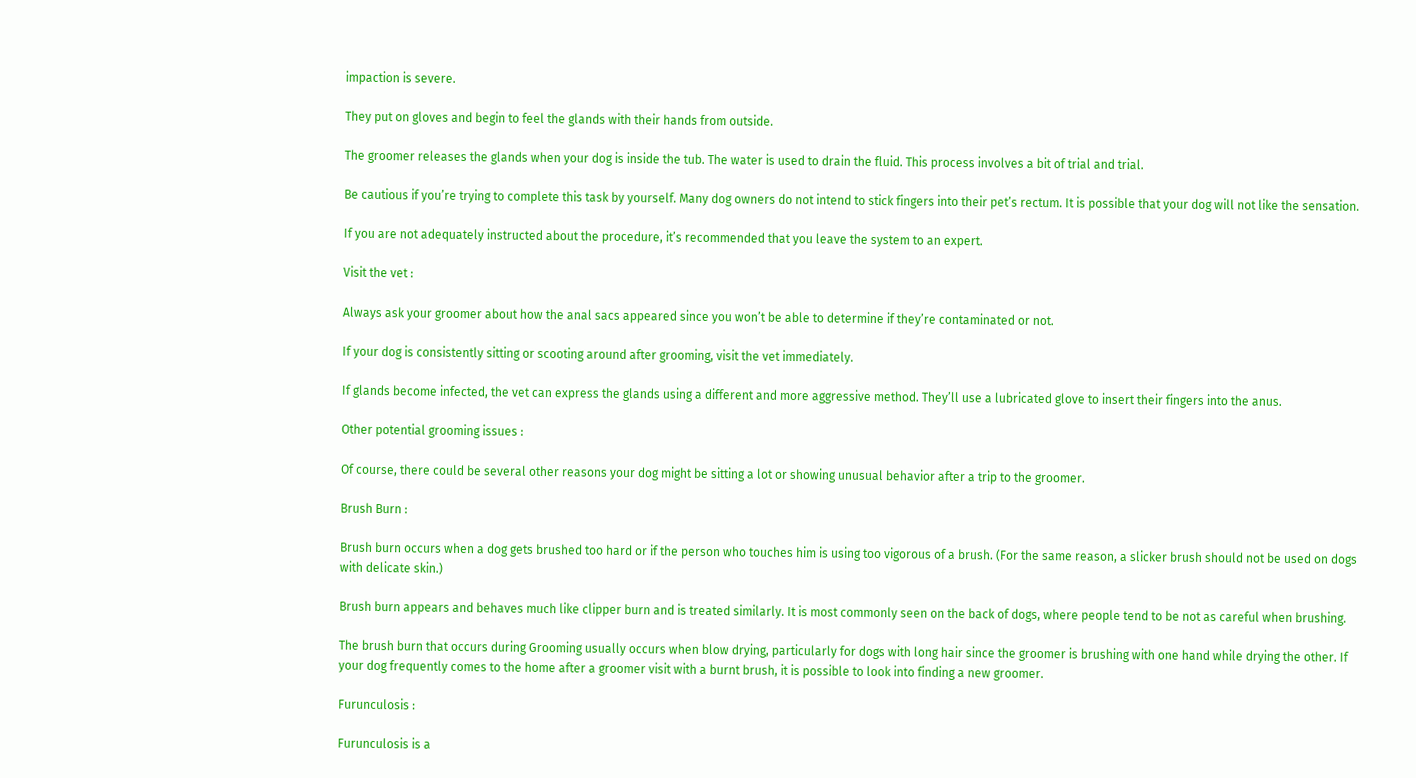impaction is severe.

They put on gloves and begin to feel the glands with their hands from outside.

The groomer releases the glands when your dog is inside the tub. The water is used to drain the fluid. This process involves a bit of trial and trial.

Be cautious if you’re trying to complete this task by yourself. Many dog owners do not intend to stick fingers into their pet’s rectum. It is possible that your dog will not like the sensation.

If you are not adequately instructed about the procedure, it’s recommended that you leave the system to an expert.

Visit the vet :

Always ask your groomer about how the anal sacs appeared since you won’t be able to determine if they’re contaminated or not.

If your dog is consistently sitting or scooting around after grooming, visit the vet immediately.

If glands become infected, the vet can express the glands using a different and more aggressive method. They’ll use a lubricated glove to insert their fingers into the anus.

Other potential grooming issues :

Of course, there could be several other reasons your dog might be sitting a lot or showing unusual behavior after a trip to the groomer.

Brush Burn :

Brush burn occurs when a dog gets brushed too hard or if the person who touches him is using too vigorous of a brush. (For the same reason, a slicker brush should not be used on dogs with delicate skin.)

Brush burn appears and behaves much like clipper burn and is treated similarly. It is most commonly seen on the back of dogs, where people tend to be not as careful when brushing.

The brush burn that occurs during Grooming usually occurs when blow drying, particularly for dogs with long hair since the groomer is brushing with one hand while drying the other. If your dog frequently comes to the home after a groomer visit with a burnt brush, it is possible to look into finding a new groomer.

Furunculosis :

Furunculosis is a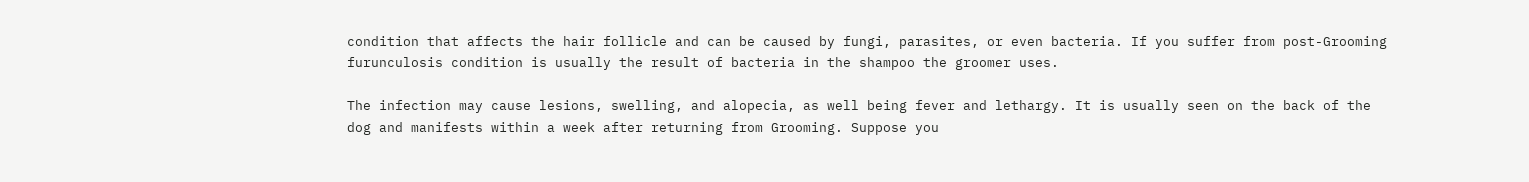condition that affects the hair follicle and can be caused by fungi, parasites, or even bacteria. If you suffer from post-Grooming furunculosis condition is usually the result of bacteria in the shampoo the groomer uses.

The infection may cause lesions, swelling, and alopecia, as well being fever and lethargy. It is usually seen on the back of the dog and manifests within a week after returning from Grooming. Suppose you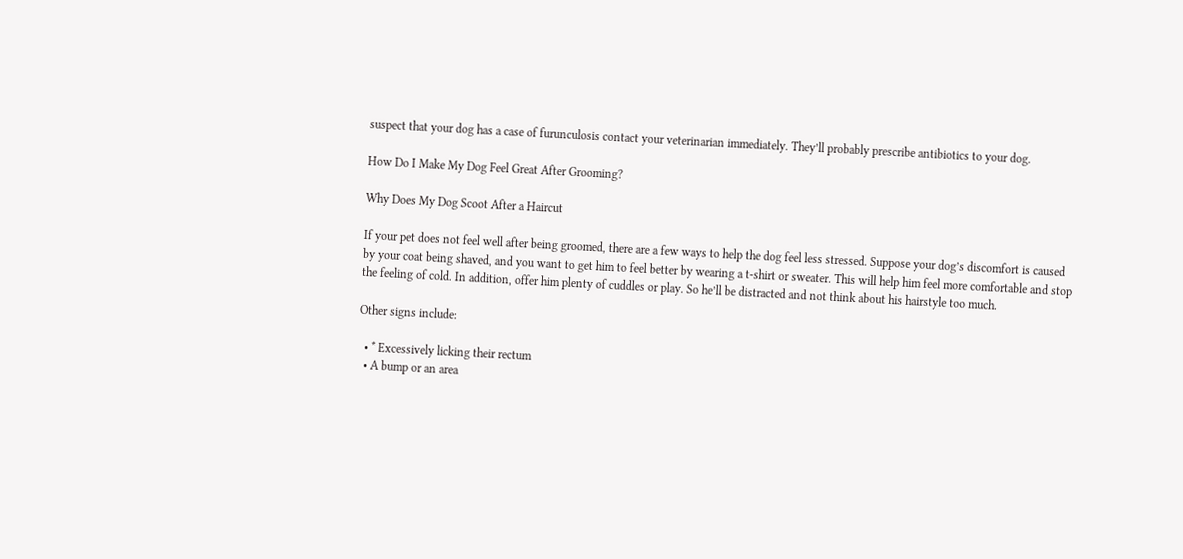suspect that your dog has a case of furunculosis contact your veterinarian immediately. They’ll probably prescribe antibiotics to your dog.

How Do I Make My Dog Feel Great After Grooming?

Why Does My Dog Scoot After a Haircut

If your pet does not feel well after being groomed, there are a few ways to help the dog feel less stressed. Suppose your dog’s discomfort is caused by your coat being shaved, and you want to get him to feel better by wearing a t-shirt or sweater. This will help him feel more comfortable and stop the feeling of cold. In addition, offer him plenty of cuddles or play. So he’ll be distracted and not think about his hairstyle too much.

Other signs include:

  • * Excessively licking their rectum
  • A bump or an area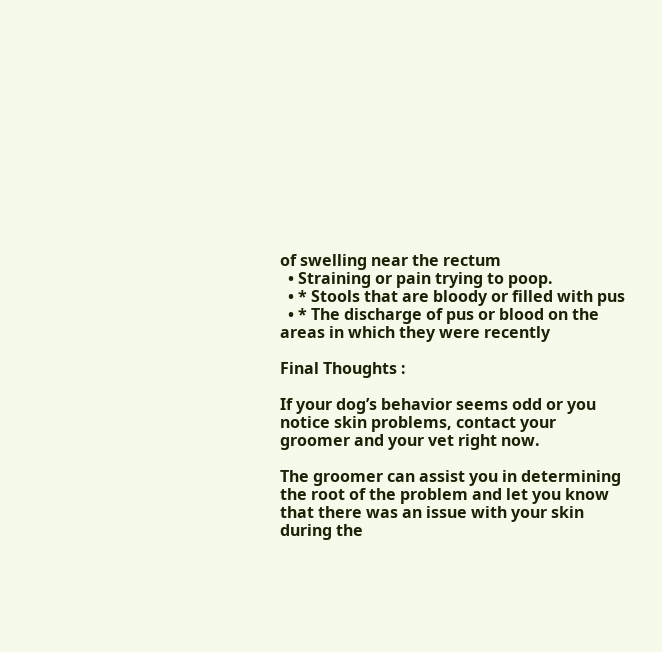of swelling near the rectum
  • Straining or pain trying to poop.
  • * Stools that are bloody or filled with pus
  • * The discharge of pus or blood on the areas in which they were recently

Final Thoughts :

If your dog’s behavior seems odd or you notice skin problems, contact your groomer and your vet right now.

The groomer can assist you in determining the root of the problem and let you know that there was an issue with your skin during the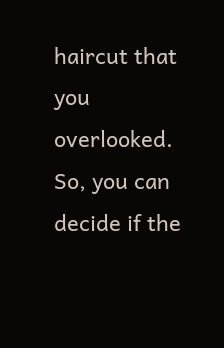haircut that you overlooked. So, you can decide if the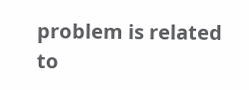problem is related to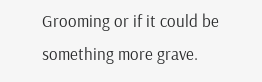Grooming or if it could be something more grave.